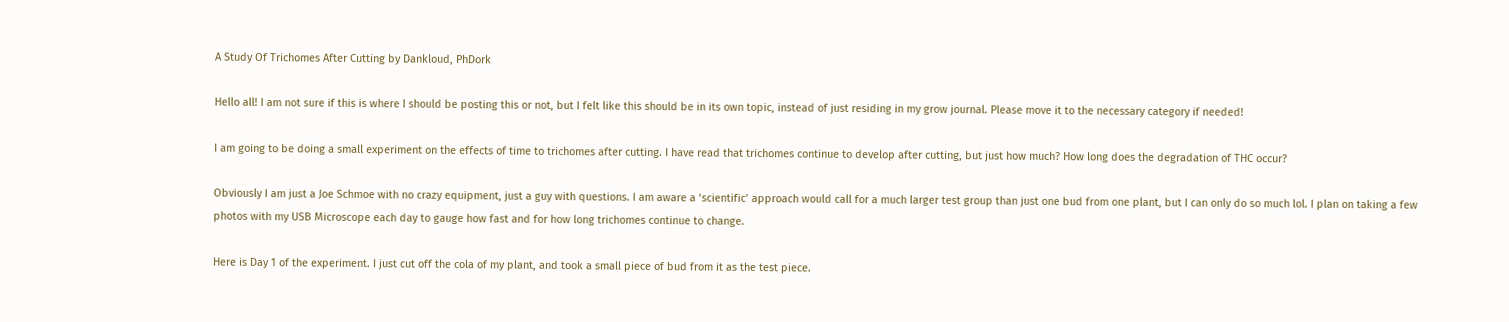A Study Of Trichomes After Cutting by Dankloud, PhDork

Hello all! I am not sure if this is where I should be posting this or not, but I felt like this should be in its own topic, instead of just residing in my grow journal. Please move it to the necessary category if needed!

I am going to be doing a small experiment on the effects of time to trichomes after cutting. I have read that trichomes continue to develop after cutting, but just how much? How long does the degradation of THC occur?

Obviously I am just a Joe Schmoe with no crazy equipment, just a guy with questions. I am aware a ‘scientific’ approach would call for a much larger test group than just one bud from one plant, but I can only do so much lol. I plan on taking a few photos with my USB Microscope each day to gauge how fast and for how long trichomes continue to change.

Here is Day 1 of the experiment. I just cut off the cola of my plant, and took a small piece of bud from it as the test piece.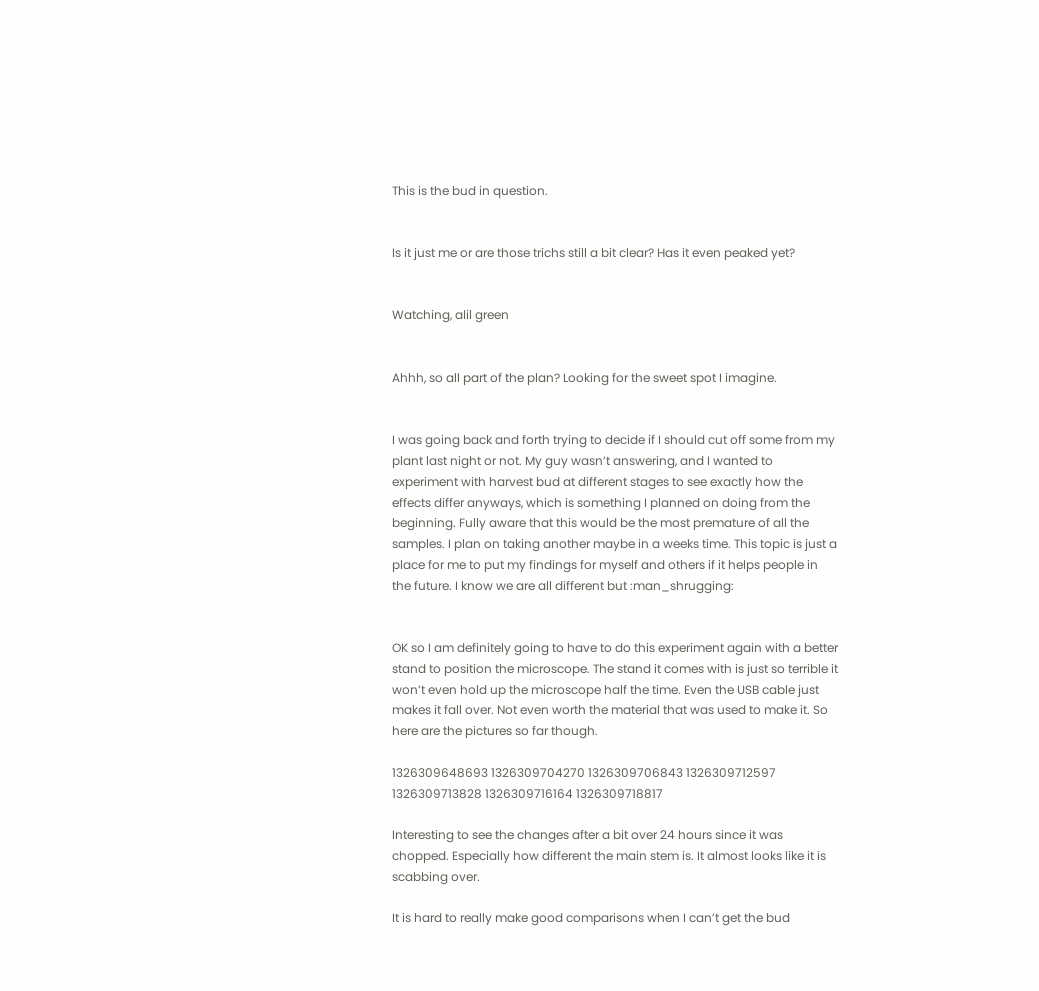This is the bud in question.


Is it just me or are those trichs still a bit clear? Has it even peaked yet?


Watching, alil green


Ahhh, so all part of the plan? Looking for the sweet spot I imagine.


I was going back and forth trying to decide if I should cut off some from my plant last night or not. My guy wasn’t answering, and I wanted to experiment with harvest bud at different stages to see exactly how the effects differ anyways, which is something I planned on doing from the beginning. Fully aware that this would be the most premature of all the samples. I plan on taking another maybe in a weeks time. This topic is just a place for me to put my findings for myself and others if it helps people in the future. I know we are all different but :man_shrugging:


OK so I am definitely going to have to do this experiment again with a better stand to position the microscope. The stand it comes with is just so terrible it won’t even hold up the microscope half the time. Even the USB cable just makes it fall over. Not even worth the material that was used to make it. So here are the pictures so far though.

1326309648693 1326309704270 1326309706843 1326309712597 1326309713828 1326309716164 1326309718817

Interesting to see the changes after a bit over 24 hours since it was chopped. Especially how different the main stem is. It almost looks like it is scabbing over.

It is hard to really make good comparisons when I can’t get the bud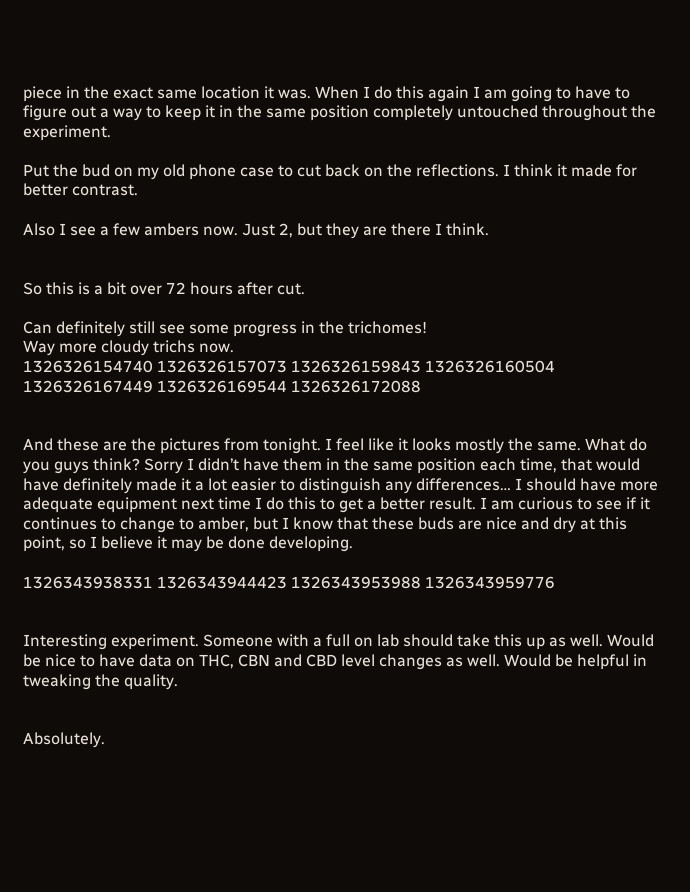piece in the exact same location it was. When I do this again I am going to have to figure out a way to keep it in the same position completely untouched throughout the experiment.

Put the bud on my old phone case to cut back on the reflections. I think it made for better contrast.

Also I see a few ambers now. Just 2, but they are there I think.


So this is a bit over 72 hours after cut.

Can definitely still see some progress in the trichomes!
Way more cloudy trichs now.
1326326154740 1326326157073 1326326159843 1326326160504 1326326167449 1326326169544 1326326172088


And these are the pictures from tonight. I feel like it looks mostly the same. What do you guys think? Sorry I didn’t have them in the same position each time, that would have definitely made it a lot easier to distinguish any differences… I should have more adequate equipment next time I do this to get a better result. I am curious to see if it continues to change to amber, but I know that these buds are nice and dry at this point, so I believe it may be done developing.

1326343938331 1326343944423 1326343953988 1326343959776


Interesting experiment. Someone with a full on lab should take this up as well. Would be nice to have data on THC, CBN and CBD level changes as well. Would be helpful in tweaking the quality.


Absolutely.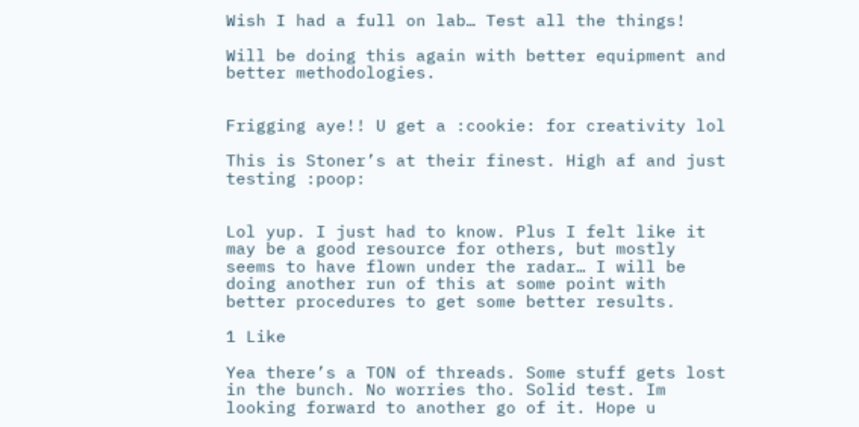Wish I had a full on lab… Test all the things!

Will be doing this again with better equipment and better methodologies.


Frigging aye!! U get a :cookie: for creativity lol

This is Stoner’s at their finest. High af and just testing :poop:


Lol yup. I just had to know. Plus I felt like it may be a good resource for others, but mostly seems to have flown under the radar… I will be doing another run of this at some point with better procedures to get some better results.

1 Like

Yea there’s a TON of threads. Some stuff gets lost in the bunch. No worries tho. Solid test. Im looking forward to another go of it. Hope u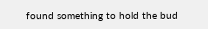found something to hold the bud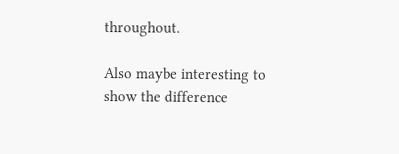throughout.

Also maybe interesting to show the difference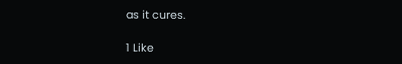as it cures.

1 Like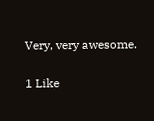Very, very awesome.

1 Like